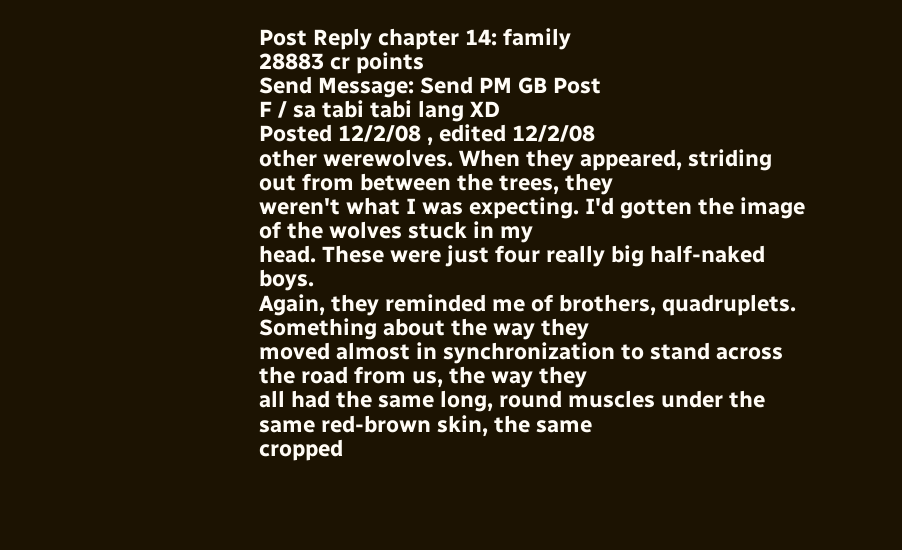Post Reply chapter 14: family
28883 cr points
Send Message: Send PM GB Post
F / sa tabi tabi lang XD
Posted 12/2/08 , edited 12/2/08
other werewolves. When they appeared, striding out from between the trees, they
weren't what I was expecting. I'd gotten the image of the wolves stuck in my
head. These were just four really big half-naked boys.
Again, they reminded me of brothers, quadruplets. Something about the way they
moved almost in synchronization to stand across the road from us, the way they
all had the same long, round muscles under the same red-brown skin, the same
cropped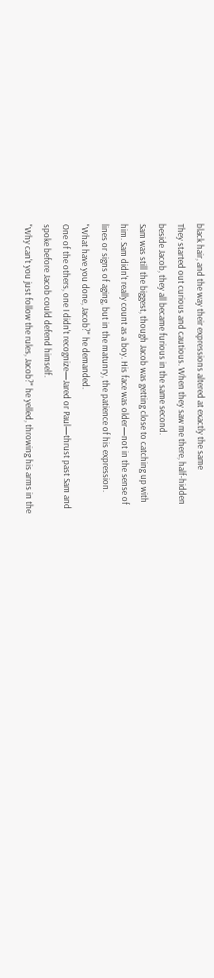black hair, and the way their expressions altered at exactly the same
They started out curious and cautious. When they saw me there, half-hidden
beside Jacob, they all became furious in the same second.
Sam was still the biggest, though Jacob was getting close to catching up with
him. Sam didn't really count as a boy. His face was older—not in the sense of
lines or signs of aging, but in the matunry, the patience of his expression.
"What have you done, Jacob?" he demanded.
One of the others, one I didn't recognize—Jared or Paul—thrust past Sam and
spoke before Jacob could defend himself.
"Why can't you just follow the rules, Jacob?" he yelled, throwing his arms in the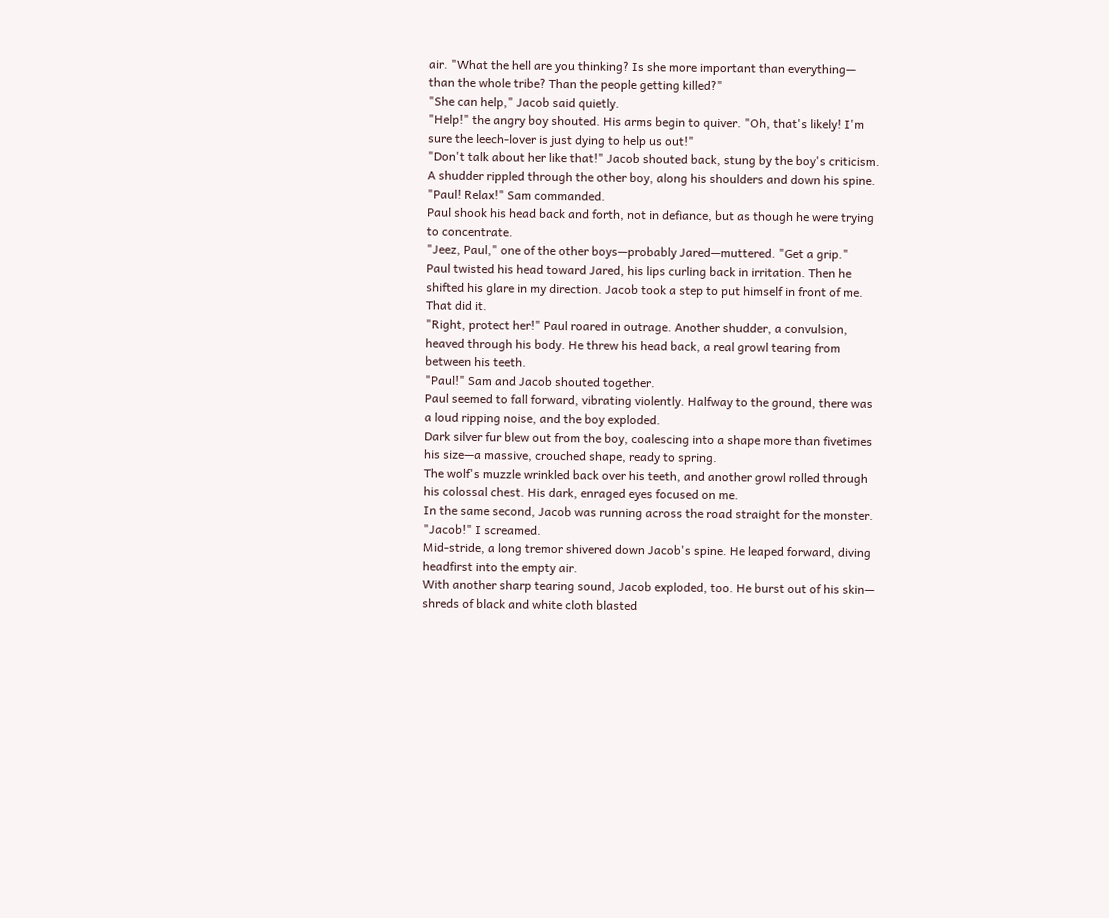air. "What the hell are you thinking? Is she more important than everything—
than the whole tribe? Than the people getting killed?"
"She can help," Jacob said quietly.
"Help!" the angry boy shouted. His arms begin to quiver. "Oh, that's likely! I'm
sure the leech-lover is just dying to help us out!"
"Don't talk about her like that!" Jacob shouted back, stung by the boy's criticism.
A shudder rippled through the other boy, along his shoulders and down his spine.
"Paul! Relax!" Sam commanded.
Paul shook his head back and forth, not in defiance, but as though he were trying
to concentrate.
"Jeez, Paul," one of the other boys—probably Jared—muttered. "Get a grip."
Paul twisted his head toward Jared, his lips curling back in irritation. Then he
shifted his glare in my direction. Jacob took a step to put himself in front of me.
That did it.
"Right, protect her!" Paul roared in outrage. Another shudder, a convulsion,
heaved through his body. He threw his head back, a real growl tearing from
between his teeth.
"Paul!" Sam and Jacob shouted together.
Paul seemed to fall forward, vibrating violently. Halfway to the ground, there was
a loud ripping noise, and the boy exploded.
Dark silver fur blew out from the boy, coalescing into a shape more than fivetimes
his size—a massive, crouched shape, ready to spring.
The wolf's muzzle wrinkled back over his teeth, and another growl rolled through
his colossal chest. His dark, enraged eyes focused on me.
In the same second, Jacob was running across the road straight for the monster.
"Jacob!" I screamed.
Mid-stride, a long tremor shivered down Jacob's spine. He leaped forward, diving
headfirst into the empty air.
With another sharp tearing sound, Jacob exploded, too. He burst out of his skin—
shreds of black and white cloth blasted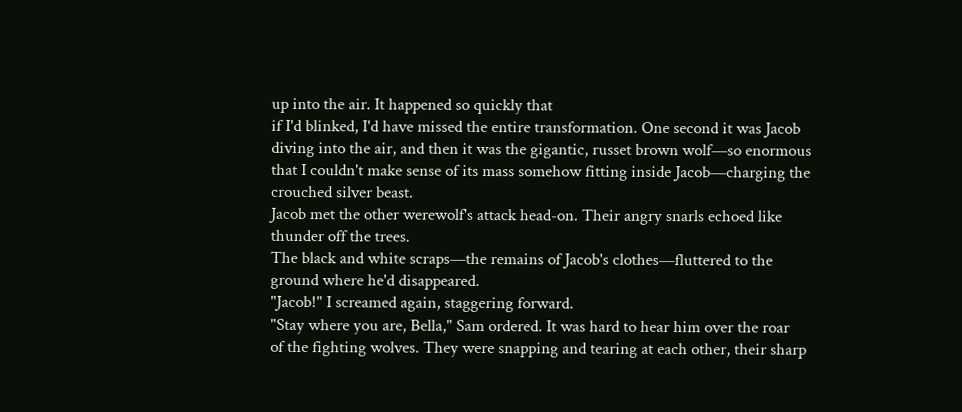up into the air. It happened so quickly that
if I'd blinked, I'd have missed the entire transformation. One second it was Jacob
diving into the air, and then it was the gigantic, russet brown wolf—so enormous
that I couldn't make sense of its mass somehow fitting inside Jacob—charging the
crouched silver beast.
Jacob met the other werewolf's attack head-on. Their angry snarls echoed like
thunder off the trees.
The black and white scraps—the remains of Jacob's clothes—fluttered to the
ground where he'd disappeared.
"Jacob!" I screamed again, staggering forward.
"Stay where you are, Bella," Sam ordered. It was hard to hear him over the roar
of the fighting wolves. They were snapping and tearing at each other, their sharp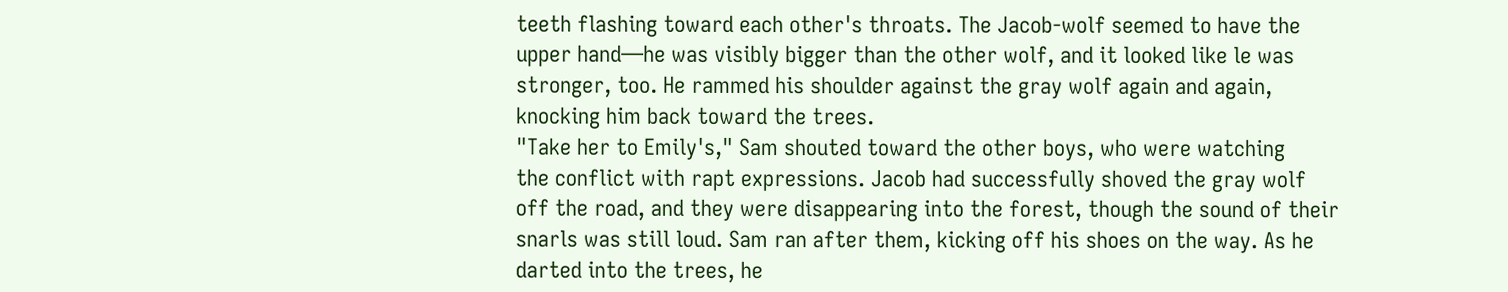teeth flashing toward each other's throats. The Jacob-wolf seemed to have the
upper hand—he was visibly bigger than the other wolf, and it looked like le was
stronger, too. He rammed his shoulder against the gray wolf again and again,
knocking him back toward the trees.
"Take her to Emily's," Sam shouted toward the other boys, who were watching
the conflict with rapt expressions. Jacob had successfully shoved the gray wolf
off the road, and they were disappearing into the forest, though the sound of their
snarls was still loud. Sam ran after them, kicking off his shoes on the way. As he
darted into the trees, he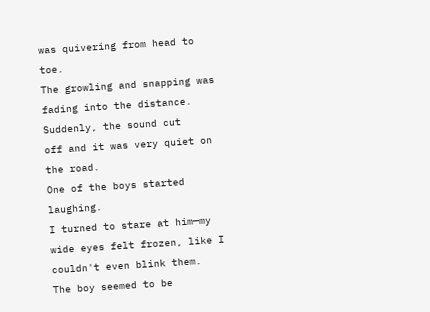was quivering from head to toe.
The growling and snapping was fading into the distance. Suddenly, the sound cut
off and it was very quiet on the road.
One of the boys started laughing.
I turned to stare at him—my wide eyes felt frozen, like I couldn't even blink them.
The boy seemed to be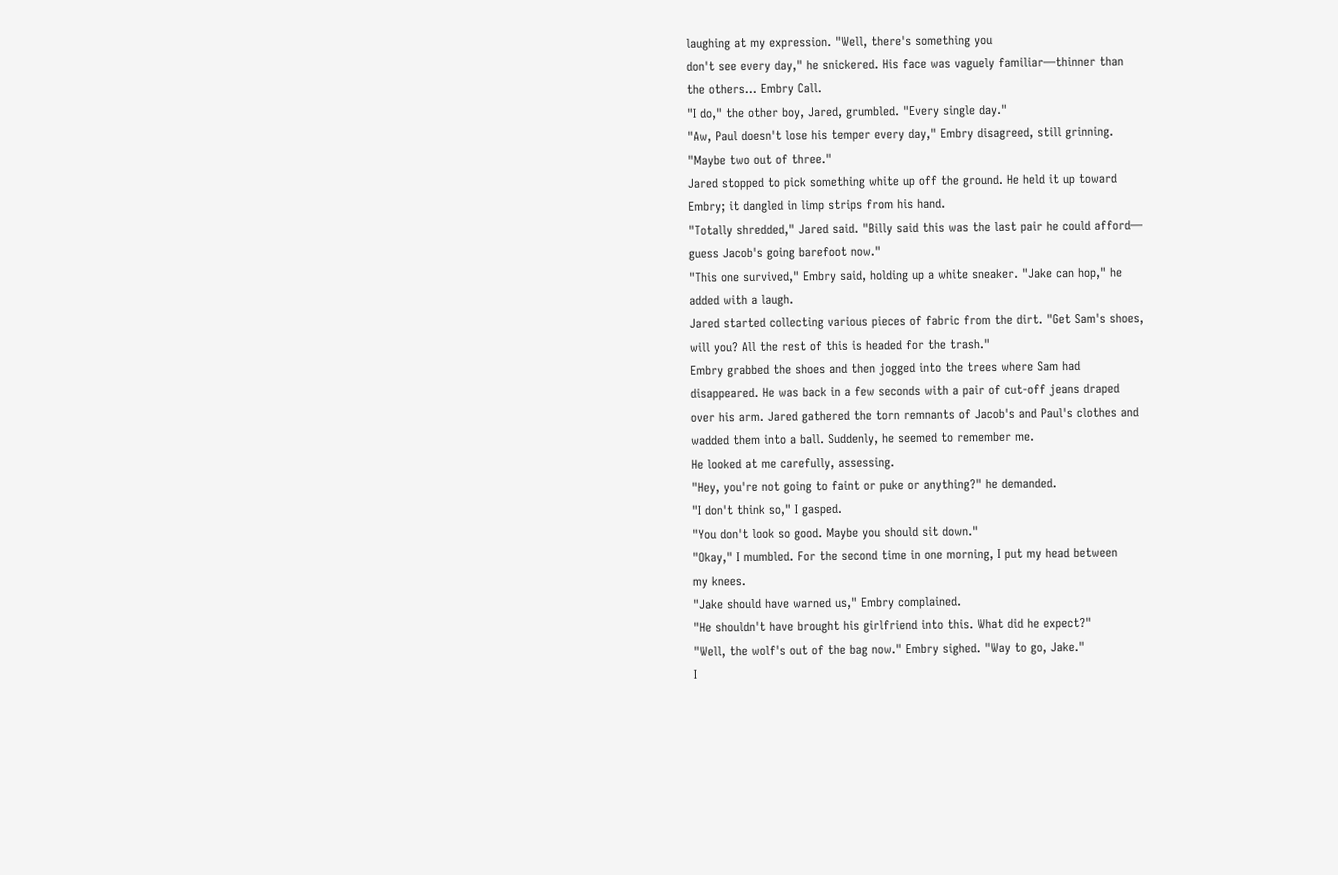laughing at my expression. "Well, there's something you
don't see every day," he snickered. His face was vaguely familiar—thinner than
the others… Embry Call.
"I do," the other boy, Jared, grumbled. "Every single day."
"Aw, Paul doesn't lose his temper every day," Embry disagreed, still grinning.
"Maybe two out of three."
Jared stopped to pick something white up off the ground. He held it up toward
Embry; it dangled in limp strips from his hand.
"Totally shredded," Jared said. "Billy said this was the last pair he could afford—
guess Jacob's going barefoot now."
"This one survived," Embry said, holding up a white sneaker. "Jake can hop," he
added with a laugh.
Jared started collecting various pieces of fabric from the dirt. "Get Sam's shoes,
will you? All the rest of this is headed for the trash."
Embry grabbed the shoes and then jogged into the trees where Sam had
disappeared. He was back in a few seconds with a pair of cut-off jeans draped
over his arm. Jared gathered the torn remnants of Jacob's and Paul's clothes and
wadded them into a ball. Suddenly, he seemed to remember me.
He looked at me carefully, assessing.
"Hey, you're not going to faint or puke or anything?" he demanded.
"I don't think so," I gasped.
"You don't look so good. Maybe you should sit down."
"Okay," I mumbled. For the second time in one morning, I put my head between
my knees.
"Jake should have warned us," Embry complained.
"He shouldn't have brought his girlfriend into this. What did he expect?"
"Well, the wolf's out of the bag now." Embry sighed. "Way to go, Jake."
I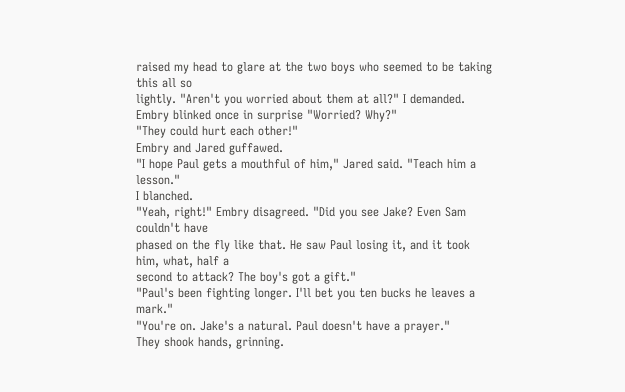raised my head to glare at the two boys who seemed to be taking this all so
lightly. "Aren't you worried about them at all?" I demanded.
Embry blinked once in surprise "Worried? Why?"
"They could hurt each other!"
Embry and Jared guffawed.
"I hope Paul gets a mouthful of him," Jared said. "Teach him a lesson."
I blanched.
"Yeah, right!" Embry disagreed. "Did you see Jake? Even Sam couldn't have
phased on the fly like that. He saw Paul losing it, and it took him, what, half a
second to attack? The boy's got a gift."
"Paul's been fighting longer. I'll bet you ten bucks he leaves a mark."
"You're on. Jake's a natural. Paul doesn't have a prayer."
They shook hands, grinning.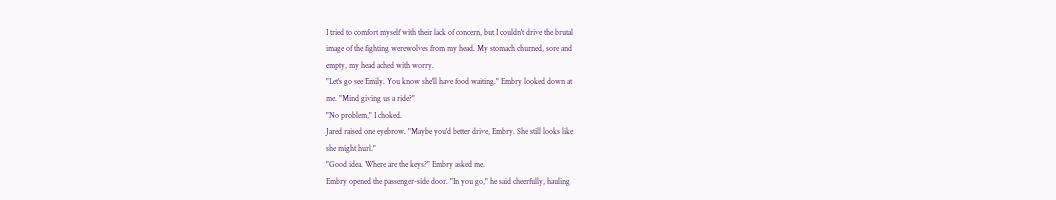I tried to comfort myself with their lack of concern, but I couldn't drive the brutal
image of the fighting werewolves from my head. My stomach churned, sore and
empty, my head ached with worry.
"Let's go see Emily. You know she'll have food waiting." Embry looked down at
me. "Mind giving us a ride?"
"No problem," I choked.
Jared raised one eyebrow. "Maybe you'd better drive, Embry. She still looks like
she might hurl."
"Good idea. Where are the keys?" Embry asked me.
Embry opened the passenger-side door. "In you go," he said cheerfully, hauling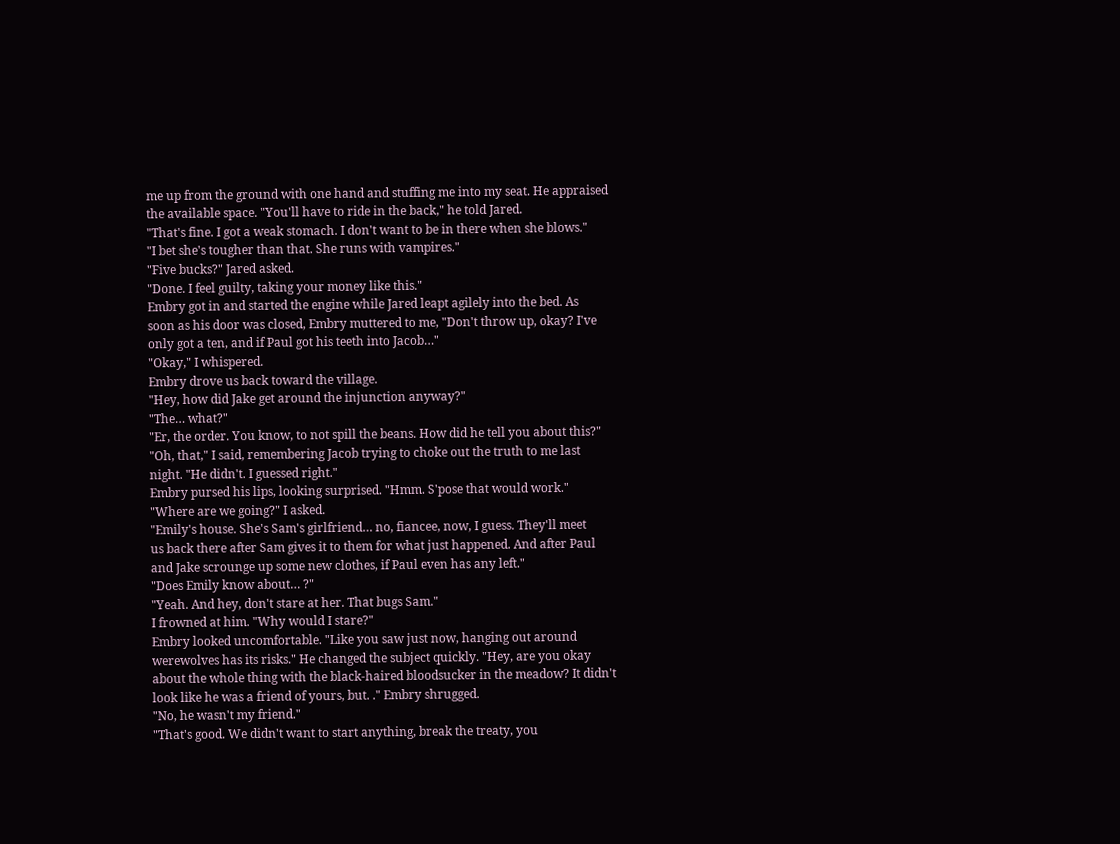me up from the ground with one hand and stuffing me into my seat. He appraised
the available space. "You'll have to ride in the back," he told Jared.
"That's fine. I got a weak stomach. I don't want to be in there when she blows."
"I bet she's tougher than that. She runs with vampires."
"Five bucks?" Jared asked.
"Done. I feel guilty, taking your money like this."
Embry got in and started the engine while Jared leapt agilely into the bed. As
soon as his door was closed, Embry muttered to me, "Don't throw up, okay? I've
only got a ten, and if Paul got his teeth into Jacob…"
"Okay," I whispered.
Embry drove us back toward the village.
"Hey, how did Jake get around the injunction anyway?"
"The… what?"
"Er, the order. You know, to not spill the beans. How did he tell you about this?"
"Oh, that," I said, remembering Jacob trying to choke out the truth to me last
night. "He didn't. I guessed right."
Embry pursed his lips, looking surprised. "Hmm. S'pose that would work."
"Where are we going?" I asked.
"Emily's house. She's Sam's girlfriend… no, fiancee, now, I guess. They'll meet
us back there after Sam gives it to them for what just happened. And after Paul
and Jake scrounge up some new clothes, if Paul even has any left."
"Does Emily know about… ?"
"Yeah. And hey, don't stare at her. That bugs Sam."
I frowned at him. "Why would I stare?"
Embry looked uncomfortable. "Like you saw just now, hanging out around
werewolves has its risks." He changed the subject quickly. "Hey, are you okay
about the whole thing with the black-haired bloodsucker in the meadow? It didn't
look like he was a friend of yours, but. ." Embry shrugged.
"No, he wasn't my friend."
"That's good. We didn't want to start anything, break the treaty, you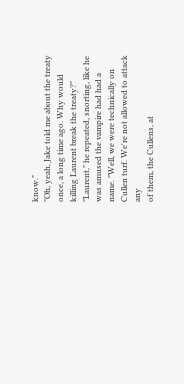know."
"Oh, yeah, Jake told me about the treaty once, a long time ago. Why would
killing Laurent break the treaty?"
"Laurent," he repeated, snorting, like he was amused the vampire had had a
name. "Well, we were technically on Cullen turf. We're not allowed to attack any
of them, the Cullens, at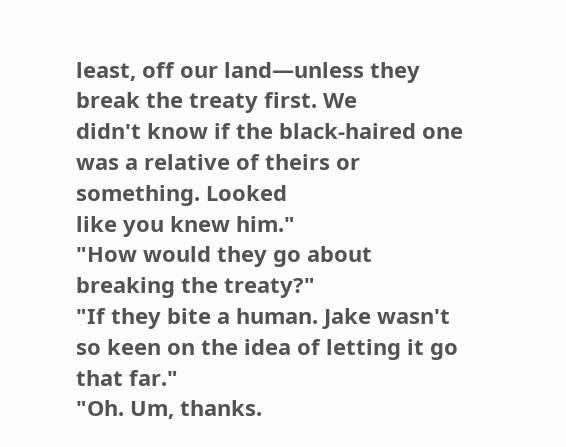least, off our land—unless they break the treaty first. We
didn't know if the black-haired one was a relative of theirs or something. Looked
like you knew him."
"How would they go about breaking the treaty?"
"If they bite a human. Jake wasn't so keen on the idea of letting it go that far."
"Oh. Um, thanks.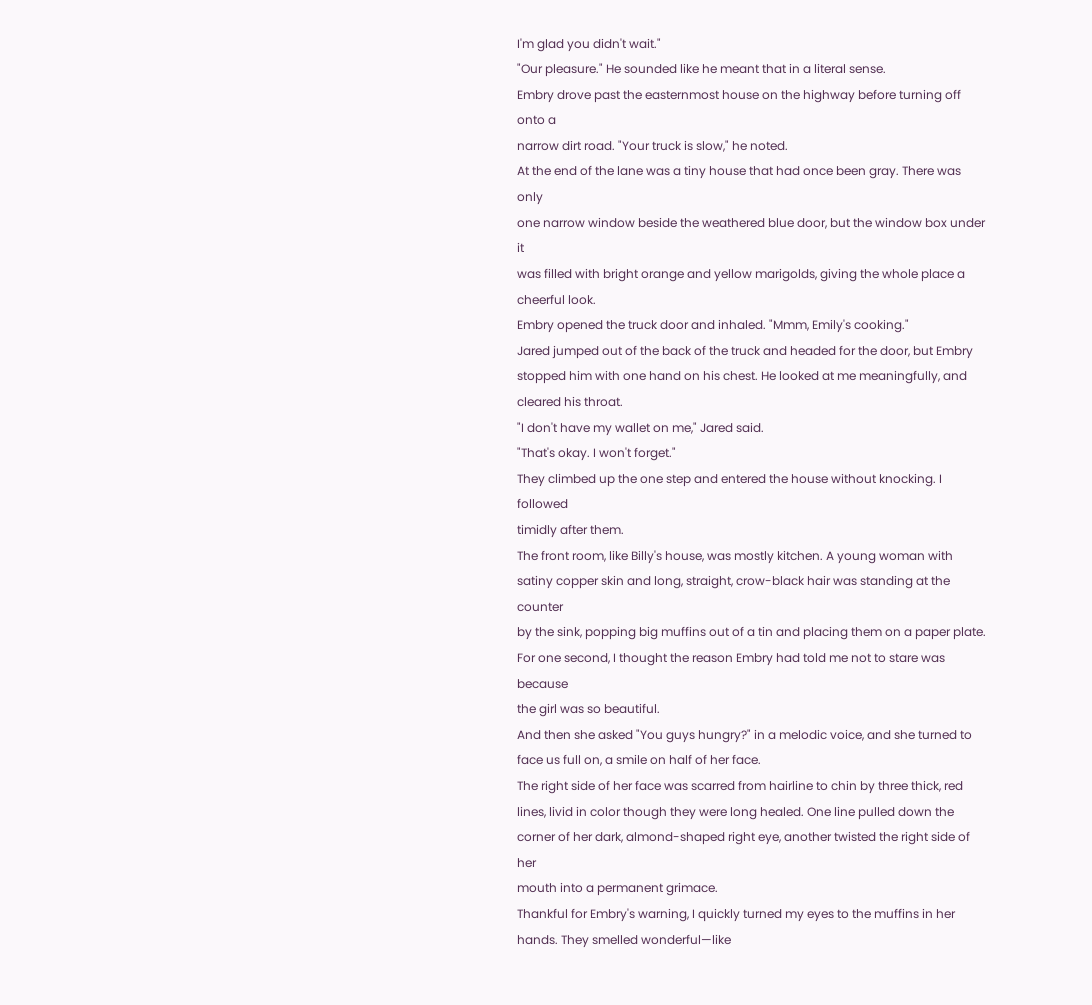I'm glad you didn't wait."
"Our pleasure." He sounded like he meant that in a literal sense.
Embry drove past the easternmost house on the highway before turning off onto a
narrow dirt road. "Your truck is slow," he noted.
At the end of the lane was a tiny house that had once been gray. There was only
one narrow window beside the weathered blue door, but the window box under it
was filled with bright orange and yellow marigolds, giving the whole place a
cheerful look.
Embry opened the truck door and inhaled. "Mmm, Emily's cooking."
Jared jumped out of the back of the truck and headed for the door, but Embry
stopped him with one hand on his chest. He looked at me meaningfully, and
cleared his throat.
"I don't have my wallet on me," Jared said.
"That's okay. I won't forget."
They climbed up the one step and entered the house without knocking. I followed
timidly after them.
The front room, like Billy's house, was mostly kitchen. A young woman with
satiny copper skin and long, straight, crow-black hair was standing at the counter
by the sink, popping big muffins out of a tin and placing them on a paper plate.
For one second, I thought the reason Embry had told me not to stare was because
the girl was so beautiful.
And then she asked "You guys hungry?" in a melodic voice, and she turned to
face us full on, a smile on half of her face.
The right side of her face was scarred from hairline to chin by three thick, red
lines, livid in color though they were long healed. One line pulled down the
corner of her dark, almond-shaped right eye, another twisted the right side of her
mouth into a permanent grimace.
Thankful for Embry's warning, I quickly turned my eyes to the muffins in her
hands. They smelled wonderful—like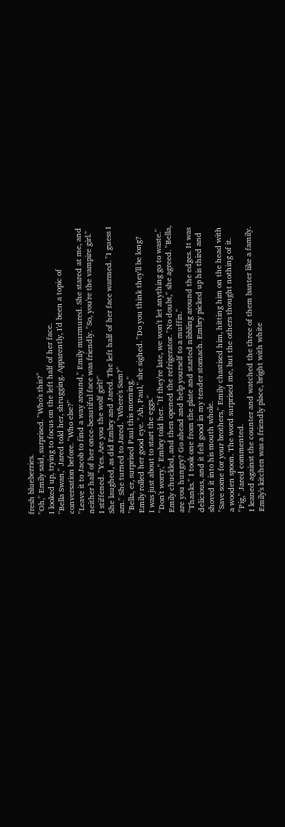fresh blueberries.
"Oh," Emily said, surprised. "Who's this?"
I looked up, trying to focus on the left half of her face.
"Bella Swan," Jared told her, shrugging. Apparently, I'd been a topic of
conversation before. "Who else?"
"Leave it to Jacob to find a way around," Emily murmured. She stared at me, and
neither half of her once-beautiful face was friendly. "So, you're the vampire girl."
I stiffened. "Yes. Are you the wolf girl?"
She laughed, as did Embry and Jared. The left half of her face warmed. "I guess I
am." She turned to Jared. "Where's Sam?"
"Bella, er, surprised Paul this morning."
Emily rolled her good eye. "Ah, Paul," she sighed. "Do you think they'll be long?
I was just about to start the eggs."
"Don't worry," Embry told her. "If they're late, we won't let anything go to waste."
Emily chuckled, and then opened the refrigerator. "No doubt," she agreed. "Bella,
are you hungry? Go ahead and help yourself to a muffin."
"Thanks." I took one from the plate and started nibbling around the edges. It was
delicious, and it felt good in my tender stomach. Embry picked up his third and
shoved it into his mouth whole.
"Save some for your brothers," Emily chastised him, hitting him on the head with
a wooden spoon. The word surprised me, but the others thought nothing of it.
"Pig," Jared commented.
I leaned against the counter and watched the three of them banter like a family.
Emily's kitchen was a friendly place, bright with white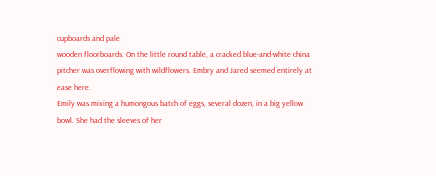cupboards and pale
wooden floorboards. On the little round table, a cracked blue-and-white china
pitcher was overflowing with wildflowers. Embry and Jared seemed entirely at
ease here.
Emily was mixing a humongous batch of eggs, several dozen, in a big yellow
bowl. She had the sleeves of her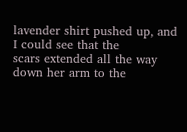lavender shirt pushed up, and I could see that the
scars extended all the way down her arm to the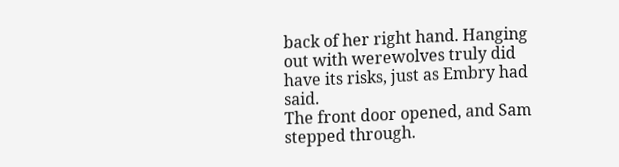back of her right hand. Hanging
out with werewolves truly did have its risks, just as Embry had said.
The front door opened, and Sam stepped through.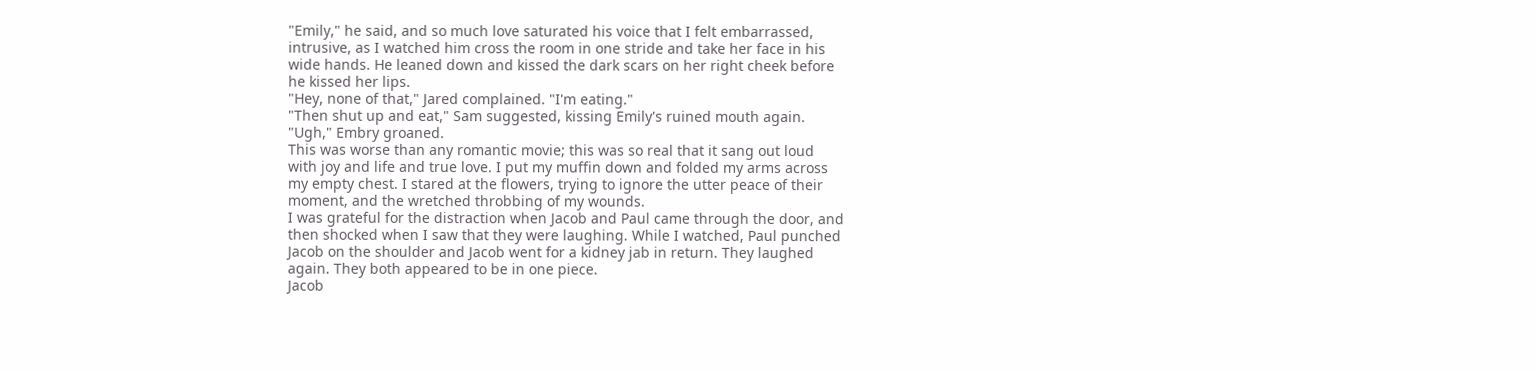"Emily," he said, and so much love saturated his voice that I felt embarrassed,
intrusive, as I watched him cross the room in one stride and take her face in his
wide hands. He leaned down and kissed the dark scars on her right cheek before
he kissed her lips.
"Hey, none of that," Jared complained. "I'm eating."
"Then shut up and eat," Sam suggested, kissing Emily's ruined mouth again.
"Ugh," Embry groaned.
This was worse than any romantic movie; this was so real that it sang out loud
with joy and life and true love. I put my muffin down and folded my arms across
my empty chest. I stared at the flowers, trying to ignore the utter peace of their
moment, and the wretched throbbing of my wounds.
I was grateful for the distraction when Jacob and Paul came through the door, and
then shocked when I saw that they were laughing. While I watched, Paul punched
Jacob on the shoulder and Jacob went for a kidney jab in return. They laughed
again. They both appeared to be in one piece.
Jacob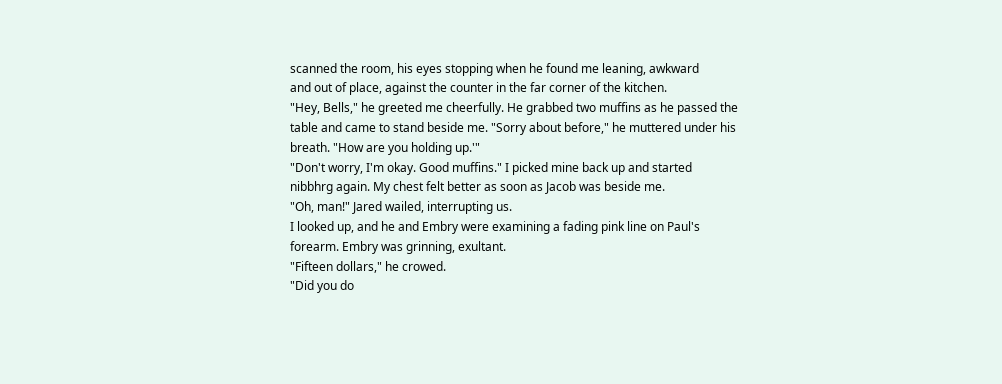scanned the room, his eyes stopping when he found me leaning, awkward
and out of place, against the counter in the far corner of the kitchen.
"Hey, Bells," he greeted me cheerfully. He grabbed two muffins as he passed the
table and came to stand beside me. "Sorry about before," he muttered under his
breath. "How are you holding up.'"
"Don't worry, I'm okay. Good muffins." I picked mine back up and started
nibbhrg again. My chest felt better as soon as Jacob was beside me.
"Oh, man!" Jared wailed, interrupting us.
I looked up, and he and Embry were examining a fading pink line on Paul's
forearm. Embry was grinning, exultant.
"Fifteen dollars," he crowed.
"Did you do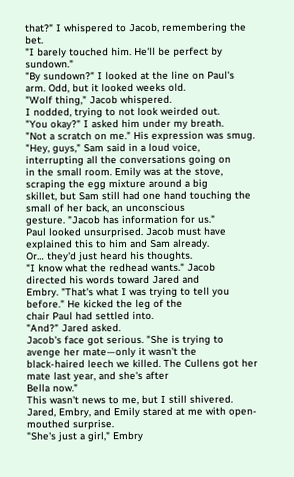that?" I whispered to Jacob, remembering the bet.
"I barely touched him. He'll be perfect by sundown."
"By sundown?" I looked at the line on Paul's arm. Odd, but it looked weeks old.
"Wolf thing," Jacob whispered.
I nodded, trying to not look weirded out.
"You okay?" I asked him under my breath.
"Not a scratch on me." His expression was smug.
"Hey, guys," Sam said in a loud voice, interrupting all the conversations going on
in the small room. Emily was at the stove, scraping the egg mixture around a big
skillet, but Sam still had one hand touching the small of her back, an unconscious
gesture. "Jacob has information for us."
Paul looked unsurprised. Jacob must have explained this to him and Sam already.
Or… they'd just heard his thoughts.
"I know what the redhead wants." Jacob directed his words toward Jared and
Embry. "That's what I was trying to tell you before." He kicked the leg of the
chair Paul had settled into.
"And?" Jared asked.
Jacob's face got serious. "She is trying to avenge her mate—only it wasn't the
black-haired leech we killed. The Cullens got her mate last year, and she's after
Bella now."
This wasn't news to me, but I still shivered.
Jared, Embry, and Emily stared at me with open-mouthed surprise.
"She's just a girl," Embry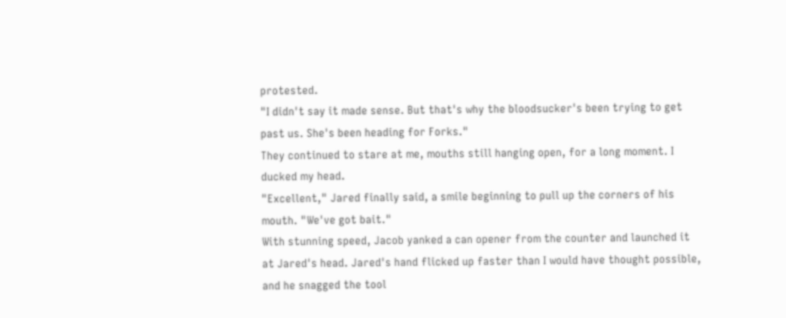protested.
"I didn't say it made sense. But that's why the bloodsucker's been trying to get
past us. She's been heading for Forks."
They continued to stare at me, mouths still hanging open, for a long moment. I
ducked my head.
"Excellent," Jared finally said, a smile beginning to pull up the corners of his
mouth. "We've got bait."
With stunning speed, Jacob yanked a can opener from the counter and launched it
at Jared's head. Jared's hand flicked up faster than I would have thought possible,
and he snagged the tool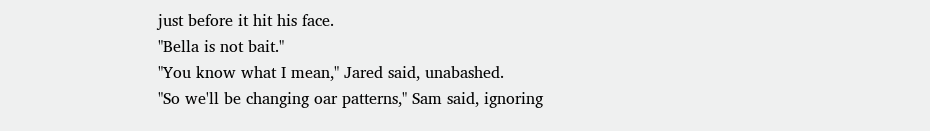just before it hit his face.
"Bella is not bait."
"You know what I mean," Jared said, unabashed.
"So we'll be changing oar patterns," Sam said, ignoring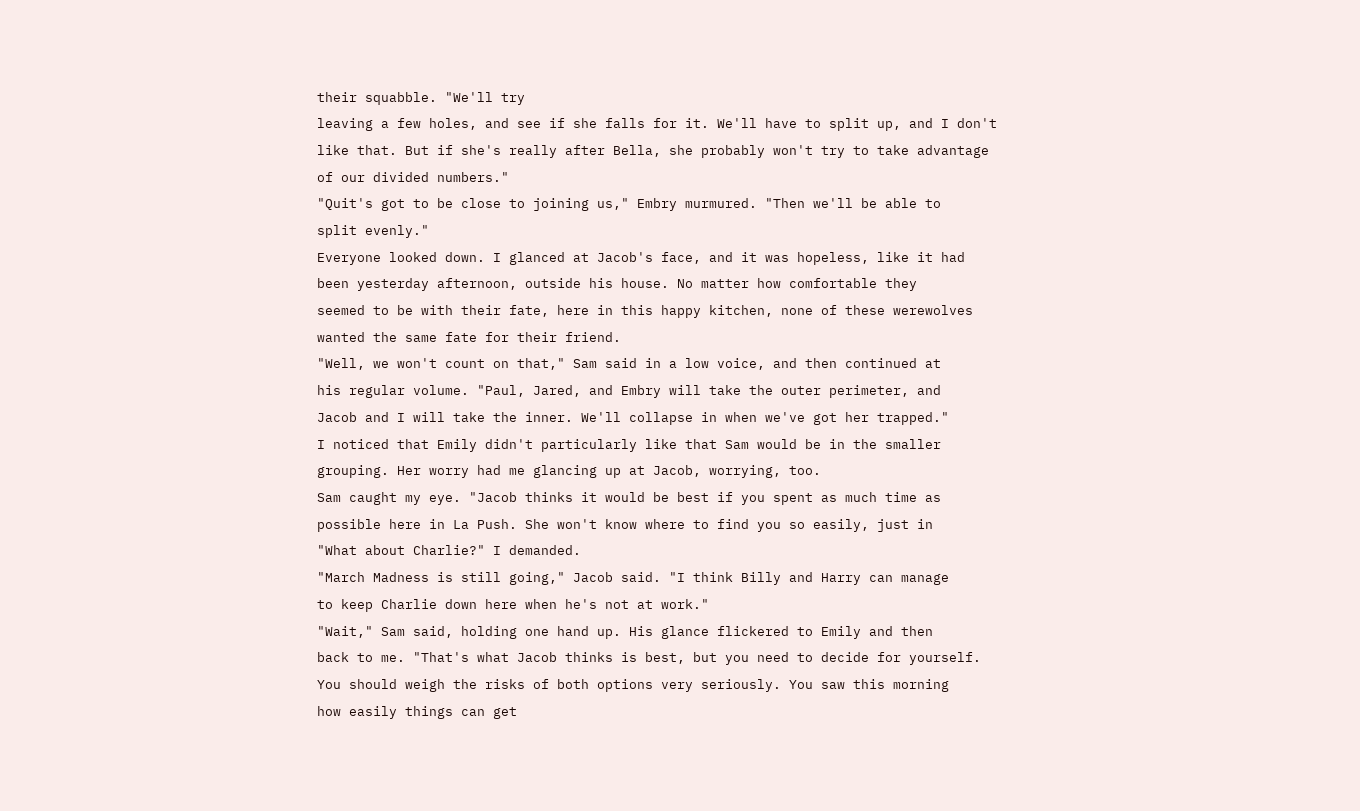their squabble. "We'll try
leaving a few holes, and see if she falls for it. We'll have to split up, and I don't
like that. But if she's really after Bella, she probably won't try to take advantage
of our divided numbers."
"Quit's got to be close to joining us," Embry murmured. "Then we'll be able to
split evenly."
Everyone looked down. I glanced at Jacob's face, and it was hopeless, like it had
been yesterday afternoon, outside his house. No matter how comfortable they
seemed to be with their fate, here in this happy kitchen, none of these werewolves
wanted the same fate for their friend.
"Well, we won't count on that," Sam said in a low voice, and then continued at
his regular volume. "Paul, Jared, and Embry will take the outer perimeter, and
Jacob and I will take the inner. We'll collapse in when we've got her trapped."
I noticed that Emily didn't particularly like that Sam would be in the smaller
grouping. Her worry had me glancing up at Jacob, worrying, too.
Sam caught my eye. "Jacob thinks it would be best if you spent as much time as
possible here in La Push. She won't know where to find you so easily, just in
"What about Charlie?" I demanded.
"March Madness is still going," Jacob said. "I think Billy and Harry can manage
to keep Charlie down here when he's not at work."
"Wait," Sam said, holding one hand up. His glance flickered to Emily and then
back to me. "That's what Jacob thinks is best, but you need to decide for yourself.
You should weigh the risks of both options very seriously. You saw this morning
how easily things can get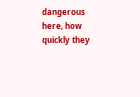dangerous here, how quickly they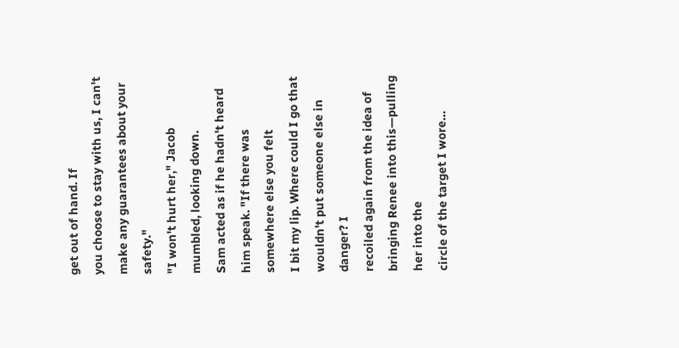get out of hand. If
you choose to stay with us, I can't make any guarantees about your safety."
"I won't hurt her," Jacob mumbled, looking down.
Sam acted as if he hadn't heard him speak. "If there was somewhere else you felt
I bit my lip. Where could I go that wouldn't put someone else in danger? I
recoiled again from the idea of bringing Renee into this—pulling her into the
circle of the target I wore…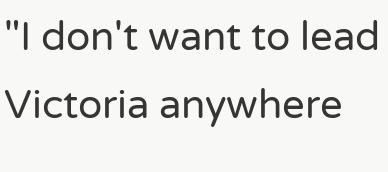"I don't want to lead Victoria anywhere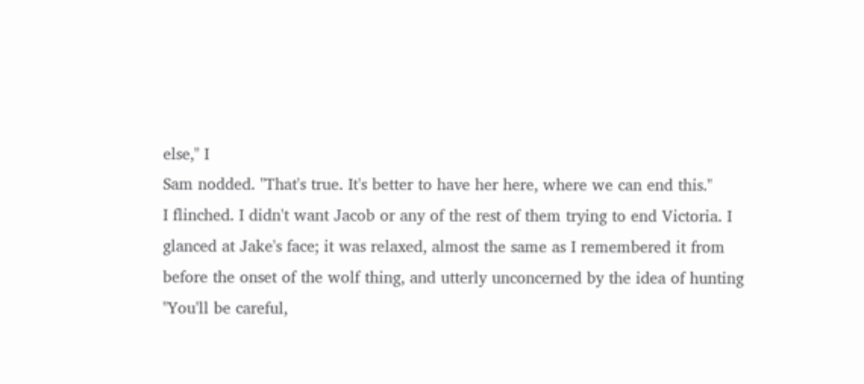else," I
Sam nodded. "That's true. It's better to have her here, where we can end this."
I flinched. I didn't want Jacob or any of the rest of them trying to end Victoria. I
glanced at Jake's face; it was relaxed, almost the same as I remembered it from
before the onset of the wolf thing, and utterly unconcerned by the idea of hunting
"You'll be careful,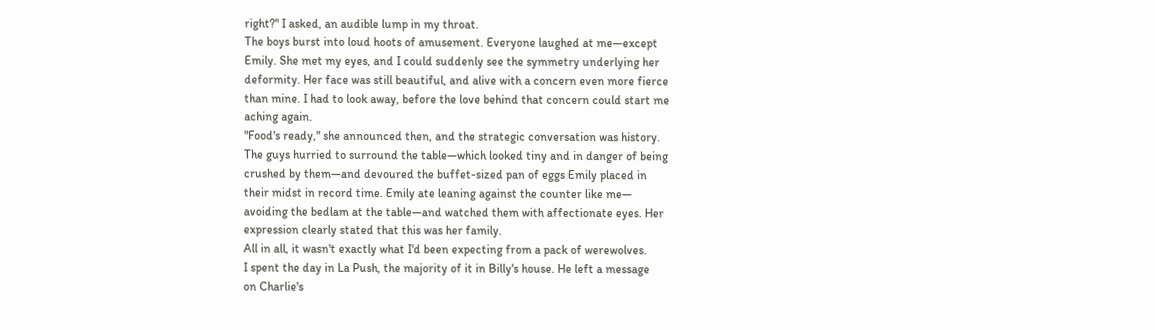right?" I asked, an audible lump in my throat.
The boys burst into loud hoots of amusement. Everyone laughed at me—except
Emily. She met my eyes, and I could suddenly see the symmetry underlying her
deformity. Her face was still beautiful, and alive with a concern even more fierce
than mine. I had to look away, before the love behind that concern could start me
aching again.
"Food's ready," she announced then, and the strategic conversation was history.
The guys hurried to surround the table—which looked tiny and in danger of being
crushed by them—and devoured the buffet-sized pan of eggs Emily placed in
their midst in record time. Emily ate leaning against the counter like me—
avoiding the bedlam at the table—and watched them with affectionate eyes. Her
expression clearly stated that this was her family.
All in all, it wasn't exactly what I'd been expecting from a pack of werewolves.
I spent the day in La Push, the majority of it in Billy's house. He left a message
on Charlie's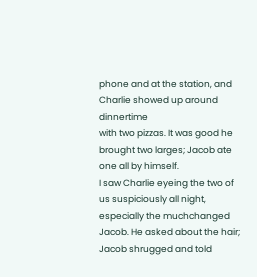phone and at the station, and Charlie showed up around dinnertime
with two pizzas. It was good he brought two larges; Jacob ate one all by himself.
I saw Charlie eyeing the two of us suspiciously all night, especially the muchchanged
Jacob. He asked about the hair; Jacob shrugged and told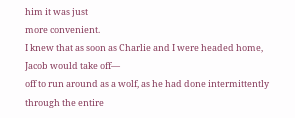him it was just
more convenient.
I knew that as soon as Charlie and I were headed home, Jacob would take off—
off to run around as a wolf, as he had done intermittently through the entire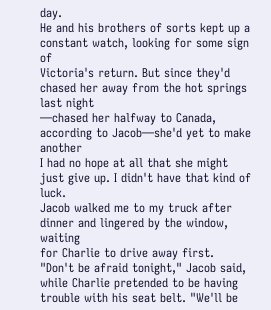day.
He and his brothers of sorts kept up a constant watch, looking for some sign of
Victoria's return. But since they'd chased her away from the hot springs last night
—chased her halfway to Canada, according to Jacob—she'd yet to make another
I had no hope at all that she might just give up. I didn't have that kind of luck.
Jacob walked me to my truck after dinner and lingered by the window, waiting
for Charlie to drive away first.
"Don't be afraid tonight," Jacob said, while Charlie pretended to be having
trouble with his seat belt. "We'll be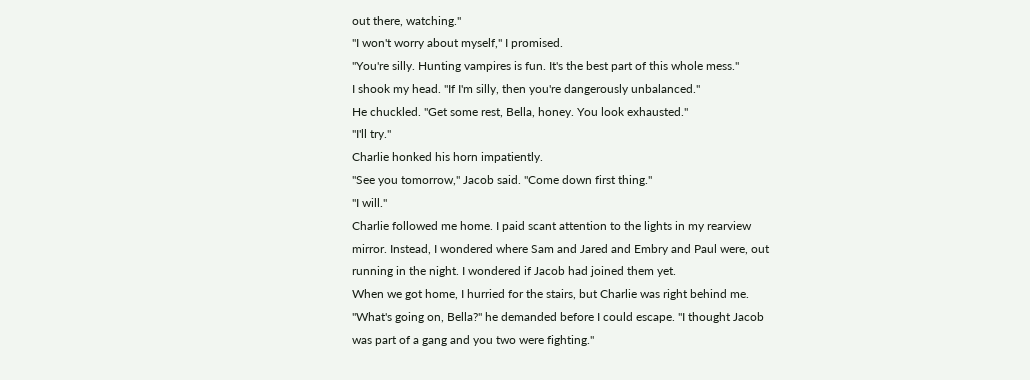out there, watching."
"I won't worry about myself," I promised.
"You're silly. Hunting vampires is fun. It's the best part of this whole mess."
I shook my head. "If I'm silly, then you're dangerously unbalanced."
He chuckled. "Get some rest, Bella, honey. You look exhausted."
"I'll try."
Charlie honked his horn impatiently.
"See you tomorrow," Jacob said. "Come down first thing."
"I will."
Charlie followed me home. I paid scant attention to the lights in my rearview
mirror. Instead, I wondered where Sam and Jared and Embry and Paul were, out
running in the night. I wondered if Jacob had joined them yet.
When we got home, I hurried for the stairs, but Charlie was right behind me.
"What's going on, Bella?" he demanded before I could escape. "I thought Jacob
was part of a gang and you two were fighting."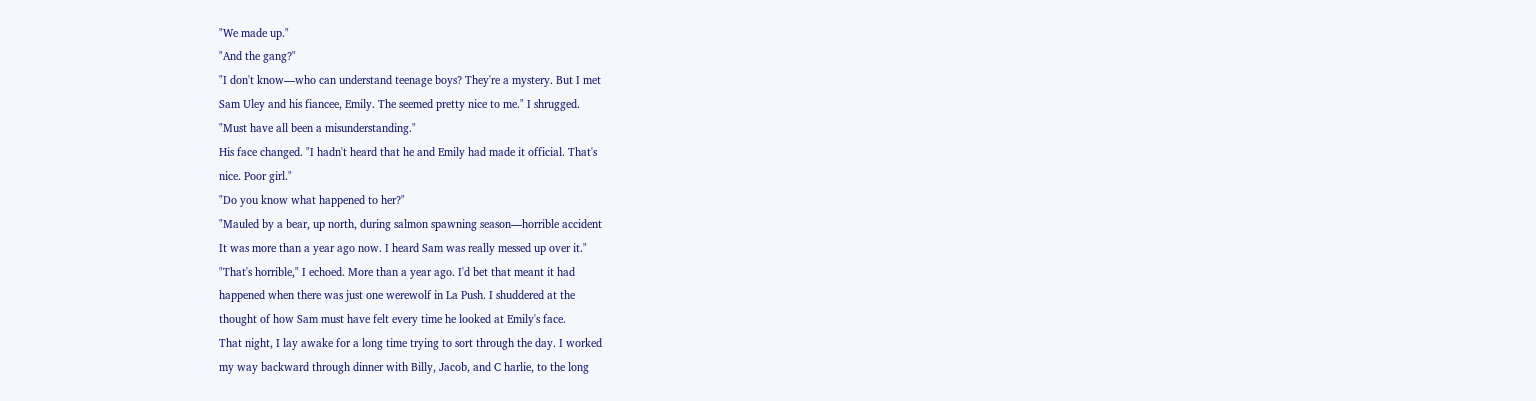"We made up."
"And the gang?"
"I don't know—who can understand teenage boys? They're a mystery. But I met
Sam Uley and his fiancee, Emily. The seemed pretty nice to me." I shrugged.
"Must have all been a misunderstanding."
His face changed. "I hadn't heard that he and Emily had made it official. That's
nice. Poor girl."
"Do you know what happened to her?"
"Mauled by a bear, up north, during salmon spawning season—horrible accident
It was more than a year ago now. I heard Sam was really messed up over it."
"That's horrible," I echoed. More than a year ago. I'd bet that meant it had
happened when there was just one werewolf in La Push. I shuddered at the
thought of how Sam must have felt every time he looked at Emily's face.
That night, I lay awake for a long time trying to sort through the day. I worked
my way backward through dinner with Billy, Jacob, and C harlie, to the long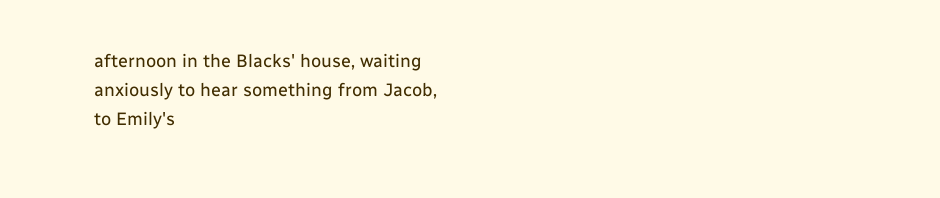afternoon in the Blacks' house, waiting anxiously to hear something from Jacob,
to Emily's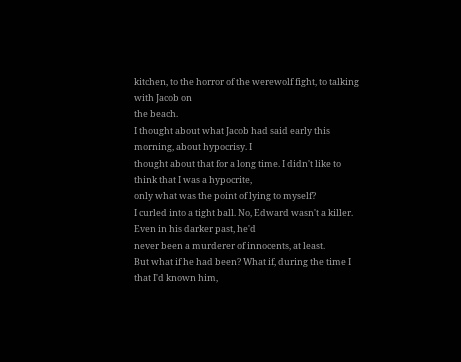kitchen, to the horror of the werewolf fight, to talking with Jacob on
the beach.
I thought about what Jacob had said early this morning, about hypocrisy. I
thought about that for a long time. I didn't like to think that I was a hypocrite,
only what was the point of lying to myself?
I curled into a tight ball. No, Edward wasn't a killer. Even in his darker past, he'd
never been a murderer of innocents, at least.
But what if he had been? What if, during the time I that I'd known him,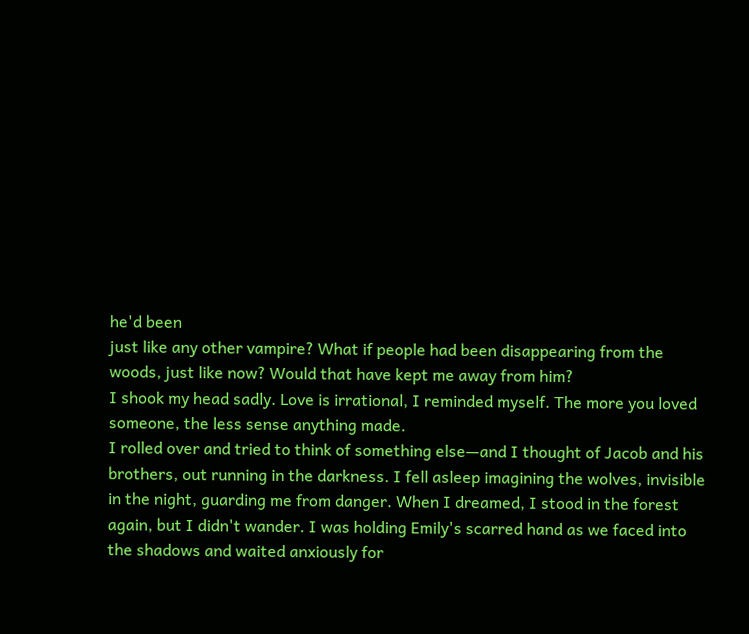he'd been
just like any other vampire? What if people had been disappearing from the
woods, just like now? Would that have kept me away from him?
I shook my head sadly. Love is irrational, I reminded myself. The more you loved
someone, the less sense anything made.
I rolled over and tried to think of something else—and I thought of Jacob and his
brothers, out running in the darkness. I fell asleep imagining the wolves, invisible
in the night, guarding me from danger. When I dreamed, I stood in the forest
again, but I didn't wander. I was holding Emily's scarred hand as we faced into
the shadows and waited anxiously for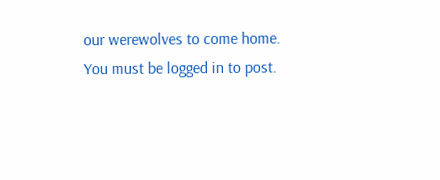our werewolves to come home.
You must be logged in to post.